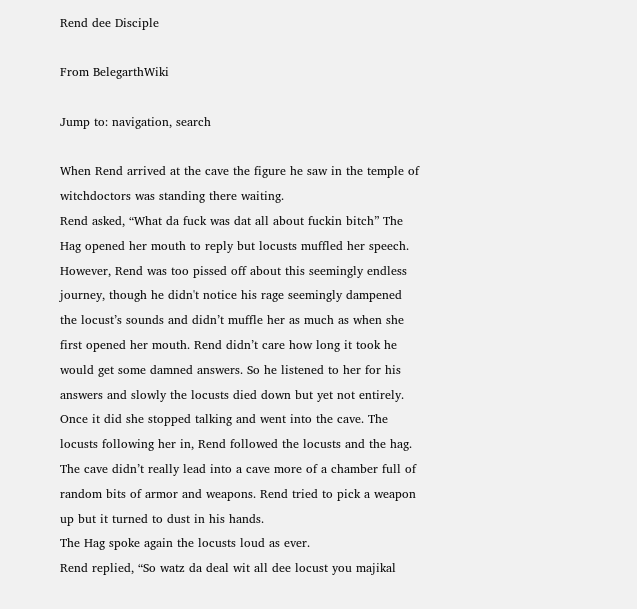Rend dee Disciple

From BelegarthWiki

Jump to: navigation, search

When Rend arrived at the cave the figure he saw in the temple of witchdoctors was standing there waiting.
Rend asked, “What da fuck was dat all about fuckin bitch” The Hag opened her mouth to reply but locusts muffled her speech.
However, Rend was too pissed off about this seemingly endless journey, though he didn't notice his rage seemingly dampened the locust’s sounds and didn’t muffle her as much as when she first opened her mouth. Rend didn’t care how long it took he would get some damned answers. So he listened to her for his answers and slowly the locusts died down but yet not entirely. Once it did she stopped talking and went into the cave. The locusts following her in, Rend followed the locusts and the hag. The cave didn’t really lead into a cave more of a chamber full of random bits of armor and weapons. Rend tried to pick a weapon up but it turned to dust in his hands.
The Hag spoke again the locusts loud as ever.
Rend replied, “So watz da deal wit all dee locust you majikal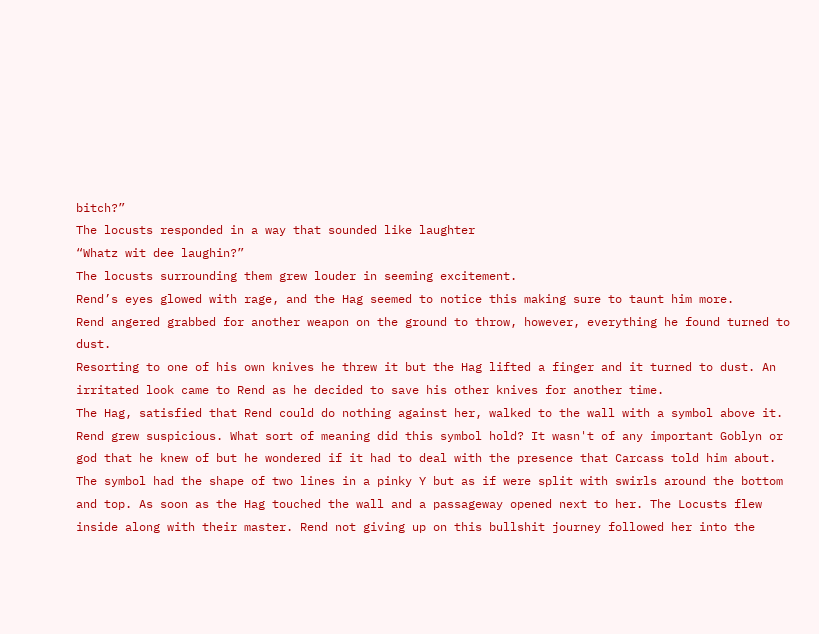bitch?”
The locusts responded in a way that sounded like laughter
“Whatz wit dee laughin?”
The locusts surrounding them grew louder in seeming excitement.
Rend’s eyes glowed with rage, and the Hag seemed to notice this making sure to taunt him more.
Rend angered grabbed for another weapon on the ground to throw, however, everything he found turned to dust.
Resorting to one of his own knives he threw it but the Hag lifted a finger and it turned to dust. An irritated look came to Rend as he decided to save his other knives for another time.
The Hag, satisfied that Rend could do nothing against her, walked to the wall with a symbol above it. Rend grew suspicious. What sort of meaning did this symbol hold? It wasn't of any important Goblyn or god that he knew of but he wondered if it had to deal with the presence that Carcass told him about. The symbol had the shape of two lines in a pinky Y but as if were split with swirls around the bottom and top. As soon as the Hag touched the wall and a passageway opened next to her. The Locusts flew inside along with their master. Rend not giving up on this bullshit journey followed her into the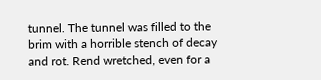tunnel. The tunnel was filled to the brim with a horrible stench of decay and rot. Rend wretched, even for a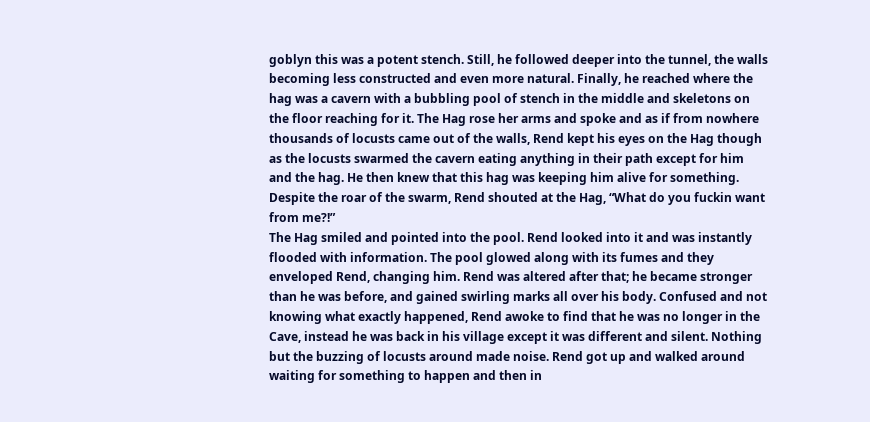goblyn this was a potent stench. Still, he followed deeper into the tunnel, the walls becoming less constructed and even more natural. Finally, he reached where the hag was a cavern with a bubbling pool of stench in the middle and skeletons on the floor reaching for it. The Hag rose her arms and spoke and as if from nowhere thousands of locusts came out of the walls, Rend kept his eyes on the Hag though as the locusts swarmed the cavern eating anything in their path except for him and the hag. He then knew that this hag was keeping him alive for something.
Despite the roar of the swarm, Rend shouted at the Hag, “What do you fuckin want from me?!”
The Hag smiled and pointed into the pool. Rend looked into it and was instantly flooded with information. The pool glowed along with its fumes and they enveloped Rend, changing him. Rend was altered after that; he became stronger than he was before, and gained swirling marks all over his body. Confused and not knowing what exactly happened, Rend awoke to find that he was no longer in the Cave, instead he was back in his village except it was different and silent. Nothing but the buzzing of locusts around made noise. Rend got up and walked around waiting for something to happen and then in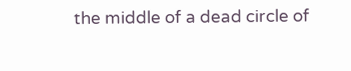the middle of a dead circle of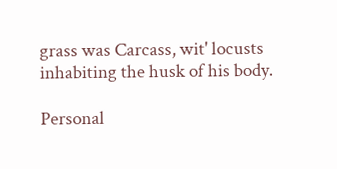grass was Carcass, wit' locusts inhabiting the husk of his body.

Personal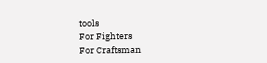tools
For Fighters
For Craftsman